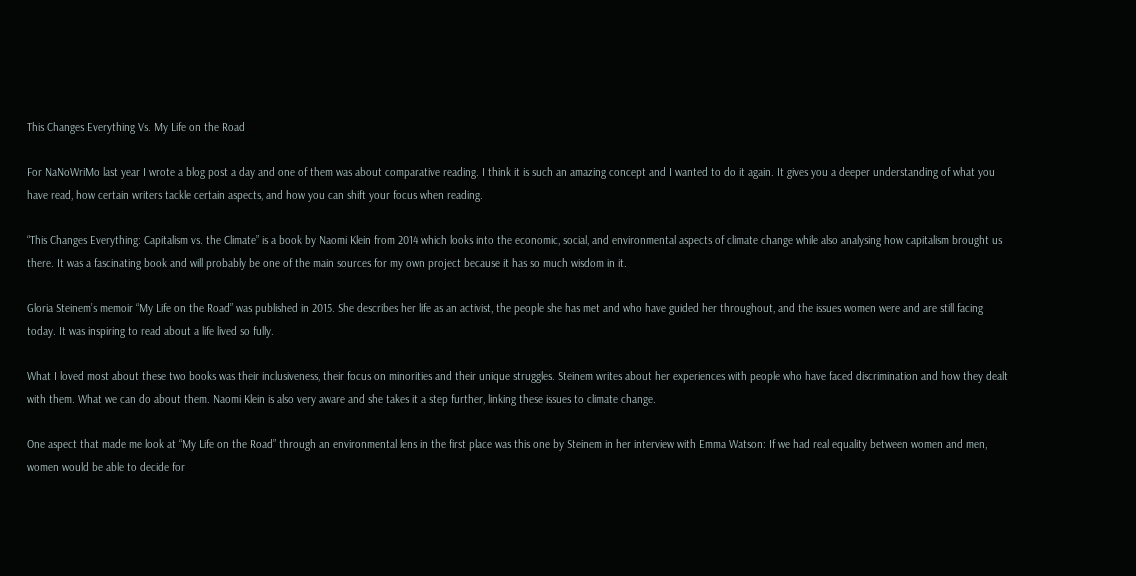This Changes Everything Vs. My Life on the Road

For NaNoWriMo last year I wrote a blog post a day and one of them was about comparative reading. I think it is such an amazing concept and I wanted to do it again. It gives you a deeper understanding of what you have read, how certain writers tackle certain aspects, and how you can shift your focus when reading.

“This Changes Everything: Capitalism vs. the Climate” is a book by Naomi Klein from 2014 which looks into the economic, social, and environmental aspects of climate change while also analysing how capitalism brought us there. It was a fascinating book and will probably be one of the main sources for my own project because it has so much wisdom in it.

Gloria Steinem’s memoir “My Life on the Road” was published in 2015. She describes her life as an activist, the people she has met and who have guided her throughout, and the issues women were and are still facing today. It was inspiring to read about a life lived so fully.

What I loved most about these two books was their inclusiveness, their focus on minorities and their unique struggles. Steinem writes about her experiences with people who have faced discrimination and how they dealt with them. What we can do about them. Naomi Klein is also very aware and she takes it a step further, linking these issues to climate change.

One aspect that made me look at “My Life on the Road” through an environmental lens in the first place was this one by Steinem in her interview with Emma Watson: If we had real equality between women and men, women would be able to decide for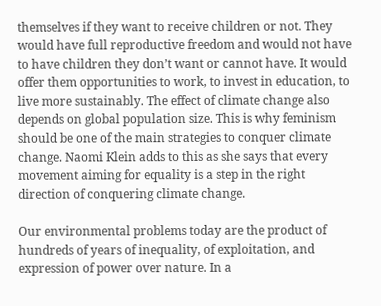themselves if they want to receive children or not. They would have full reproductive freedom and would not have to have children they don’t want or cannot have. It would offer them opportunities to work, to invest in education, to live more sustainably. The effect of climate change also depends on global population size. This is why feminism should be one of the main strategies to conquer climate change. Naomi Klein adds to this as she says that every movement aiming for equality is a step in the right direction of conquering climate change.

Our environmental problems today are the product of hundreds of years of inequality, of exploitation, and expression of power over nature. In a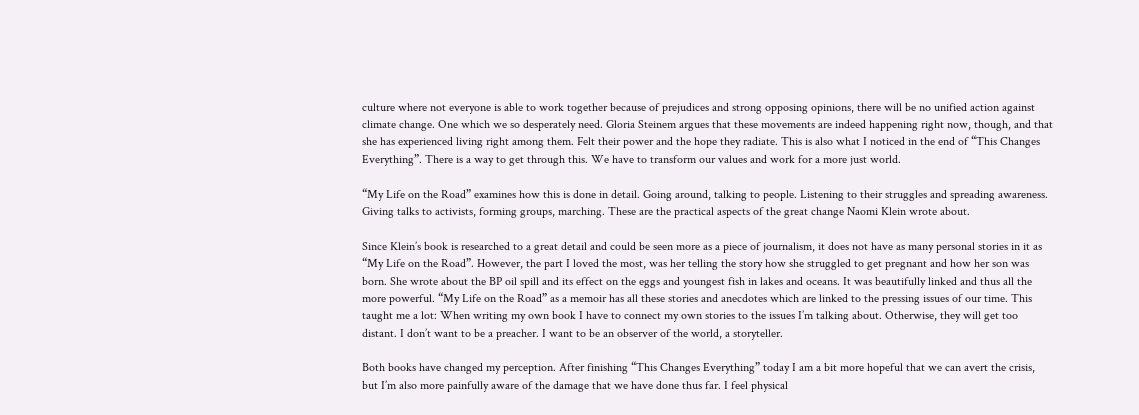culture where not everyone is able to work together because of prejudices and strong opposing opinions, there will be no unified action against climate change. One which we so desperately need. Gloria Steinem argues that these movements are indeed happening right now, though, and that she has experienced living right among them. Felt their power and the hope they radiate. This is also what I noticed in the end of “This Changes Everything”. There is a way to get through this. We have to transform our values and work for a more just world.

“My Life on the Road” examines how this is done in detail. Going around, talking to people. Listening to their struggles and spreading awareness. Giving talks to activists, forming groups, marching. These are the practical aspects of the great change Naomi Klein wrote about.

Since Klein’s book is researched to a great detail and could be seen more as a piece of journalism, it does not have as many personal stories in it as “My Life on the Road”. However, the part I loved the most, was her telling the story how she struggled to get pregnant and how her son was born. She wrote about the BP oil spill and its effect on the eggs and youngest fish in lakes and oceans. It was beautifully linked and thus all the more powerful. “My Life on the Road” as a memoir has all these stories and anecdotes which are linked to the pressing issues of our time. This taught me a lot: When writing my own book I have to connect my own stories to the issues I’m talking about. Otherwise, they will get too distant. I don’t want to be a preacher. I want to be an observer of the world, a storyteller.

Both books have changed my perception. After finishing “This Changes Everything” today I am a bit more hopeful that we can avert the crisis, but I’m also more painfully aware of the damage that we have done thus far. I feel physical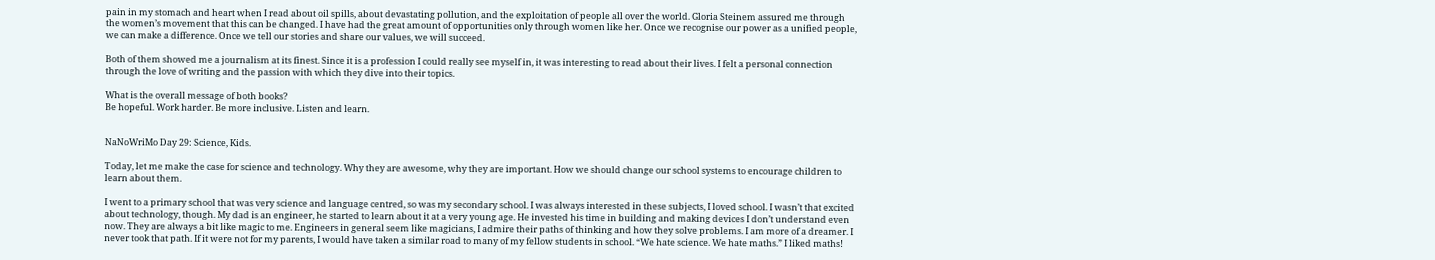pain in my stomach and heart when I read about oil spills, about devastating pollution, and the exploitation of people all over the world. Gloria Steinem assured me through the women’s movement that this can be changed. I have had the great amount of opportunities only through women like her. Once we recognise our power as a unified people, we can make a difference. Once we tell our stories and share our values, we will succeed.

Both of them showed me a journalism at its finest. Since it is a profession I could really see myself in, it was interesting to read about their lives. I felt a personal connection through the love of writing and the passion with which they dive into their topics.

What is the overall message of both books?
Be hopeful. Work harder. Be more inclusive. Listen and learn.


NaNoWriMo Day 29: Science, Kids.

Today, let me make the case for science and technology. Why they are awesome, why they are important. How we should change our school systems to encourage children to learn about them.

I went to a primary school that was very science and language centred, so was my secondary school. I was always interested in these subjects, I loved school. I wasn’t that excited about technology, though. My dad is an engineer, he started to learn about it at a very young age. He invested his time in building and making devices I don’t understand even now. They are always a bit like magic to me. Engineers in general seem like magicians, I admire their paths of thinking and how they solve problems. I am more of a dreamer. I never took that path. If it were not for my parents, I would have taken a similar road to many of my fellow students in school. “We hate science. We hate maths.” I liked maths!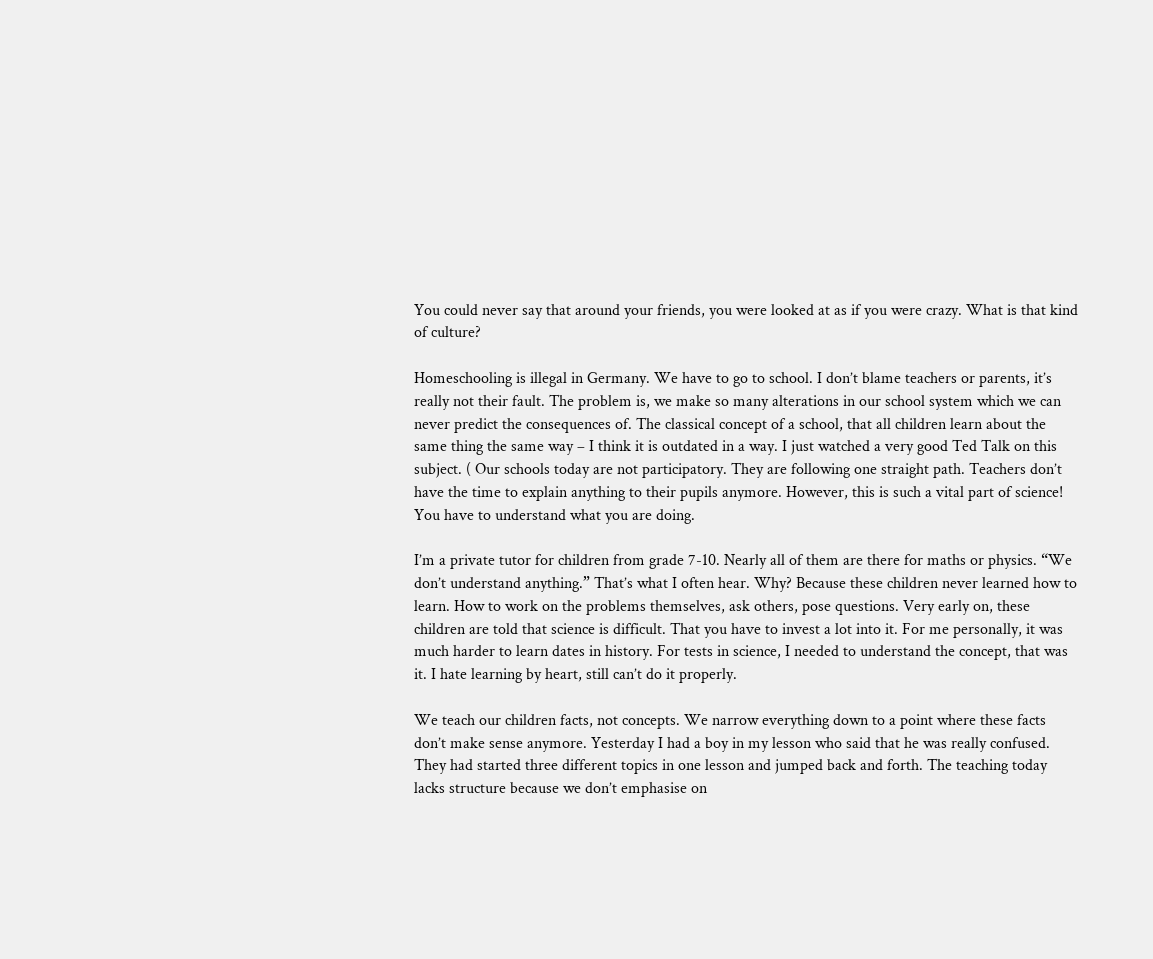You could never say that around your friends, you were looked at as if you were crazy. What is that kind of culture?

Homeschooling is illegal in Germany. We have to go to school. I don’t blame teachers or parents, it’s really not their fault. The problem is, we make so many alterations in our school system which we can never predict the consequences of. The classical concept of a school, that all children learn about the same thing the same way – I think it is outdated in a way. I just watched a very good Ted Talk on this subject. ( Our schools today are not participatory. They are following one straight path. Teachers don’t have the time to explain anything to their pupils anymore. However, this is such a vital part of science! You have to understand what you are doing.

I’m a private tutor for children from grade 7-10. Nearly all of them are there for maths or physics. “We don’t understand anything.” That’s what I often hear. Why? Because these children never learned how to learn. How to work on the problems themselves, ask others, pose questions. Very early on, these children are told that science is difficult. That you have to invest a lot into it. For me personally, it was much harder to learn dates in history. For tests in science, I needed to understand the concept, that was it. I hate learning by heart, still can’t do it properly.

We teach our children facts, not concepts. We narrow everything down to a point where these facts don’t make sense anymore. Yesterday I had a boy in my lesson who said that he was really confused. They had started three different topics in one lesson and jumped back and forth. The teaching today lacks structure because we don’t emphasise on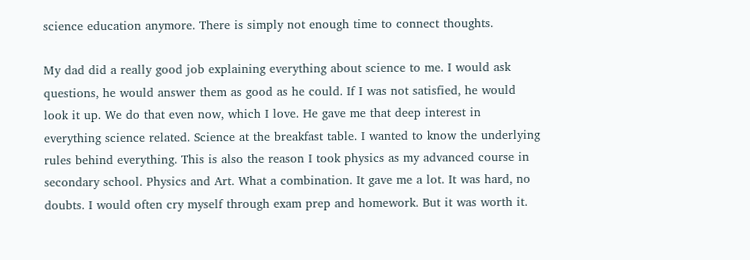science education anymore. There is simply not enough time to connect thoughts.

My dad did a really good job explaining everything about science to me. I would ask questions, he would answer them as good as he could. If I was not satisfied, he would look it up. We do that even now, which I love. He gave me that deep interest in everything science related. Science at the breakfast table. I wanted to know the underlying rules behind everything. This is also the reason I took physics as my advanced course in secondary school. Physics and Art. What a combination. It gave me a lot. It was hard, no doubts. I would often cry myself through exam prep and homework. But it was worth it.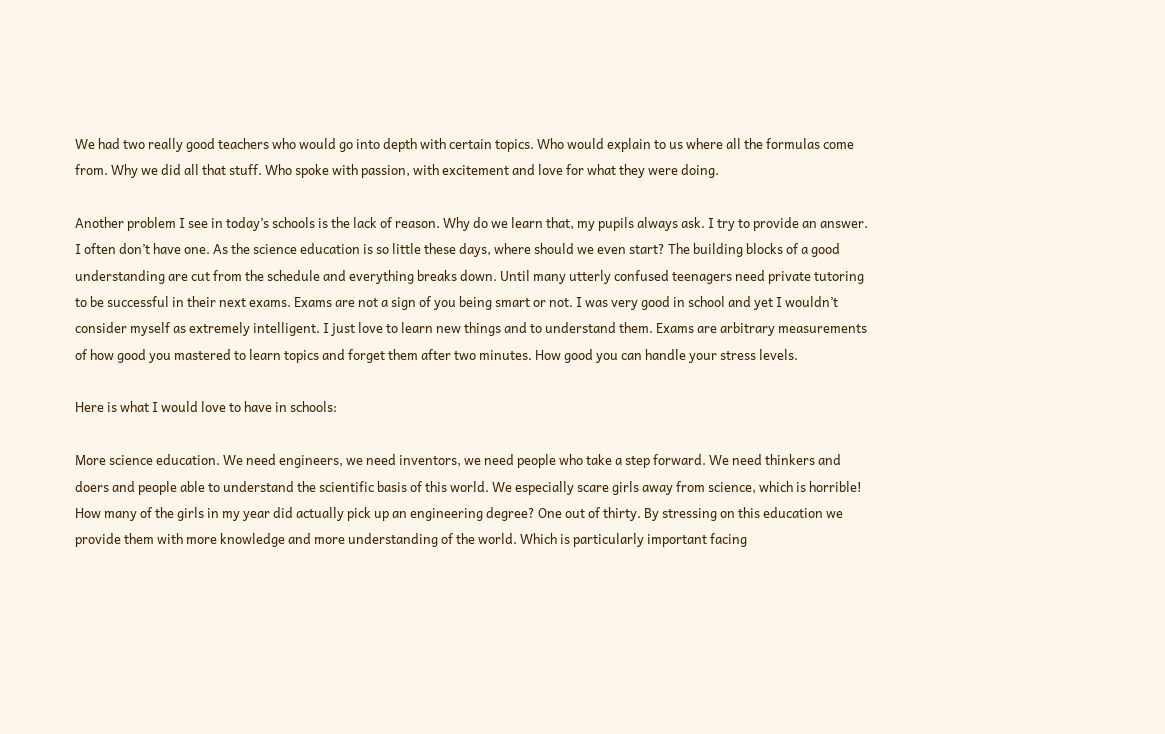We had two really good teachers who would go into depth with certain topics. Who would explain to us where all the formulas come from. Why we did all that stuff. Who spoke with passion, with excitement and love for what they were doing.

Another problem I see in today’s schools is the lack of reason. Why do we learn that, my pupils always ask. I try to provide an answer. I often don’t have one. As the science education is so little these days, where should we even start? The building blocks of a good understanding are cut from the schedule and everything breaks down. Until many utterly confused teenagers need private tutoring to be successful in their next exams. Exams are not a sign of you being smart or not. I was very good in school and yet I wouldn’t consider myself as extremely intelligent. I just love to learn new things and to understand them. Exams are arbitrary measurements of how good you mastered to learn topics and forget them after two minutes. How good you can handle your stress levels.

Here is what I would love to have in schools:

More science education. We need engineers, we need inventors, we need people who take a step forward. We need thinkers and doers and people able to understand the scientific basis of this world. We especially scare girls away from science, which is horrible! How many of the girls in my year did actually pick up an engineering degree? One out of thirty. By stressing on this education we provide them with more knowledge and more understanding of the world. Which is particularly important facing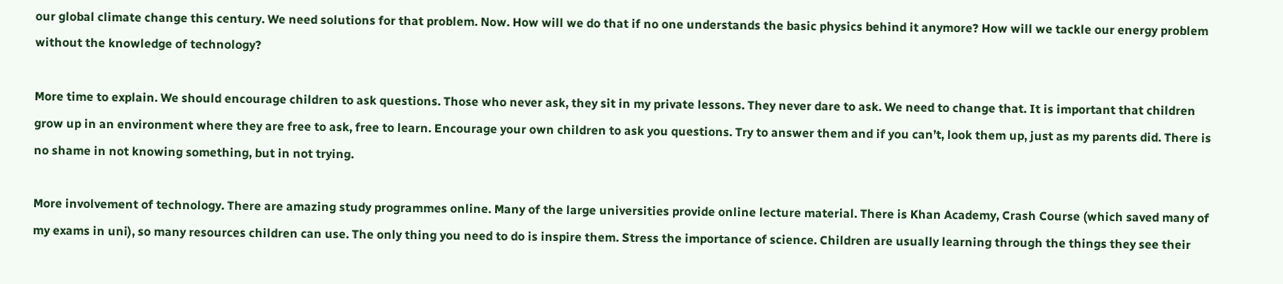our global climate change this century. We need solutions for that problem. Now. How will we do that if no one understands the basic physics behind it anymore? How will we tackle our energy problem without the knowledge of technology?

More time to explain. We should encourage children to ask questions. Those who never ask, they sit in my private lessons. They never dare to ask. We need to change that. It is important that children grow up in an environment where they are free to ask, free to learn. Encourage your own children to ask you questions. Try to answer them and if you can’t, look them up, just as my parents did. There is no shame in not knowing something, but in not trying.

More involvement of technology. There are amazing study programmes online. Many of the large universities provide online lecture material. There is Khan Academy, Crash Course (which saved many of my exams in uni), so many resources children can use. The only thing you need to do is inspire them. Stress the importance of science. Children are usually learning through the things they see their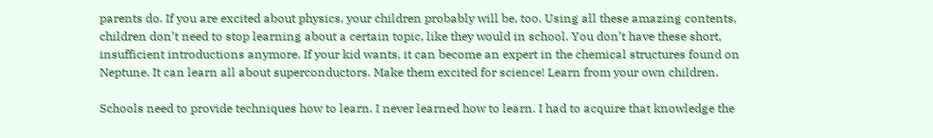parents do. If you are excited about physics, your children probably will be, too. Using all these amazing contents, children don’t need to stop learning about a certain topic, like they would in school. You don’t have these short, insufficient introductions anymore. If your kid wants, it can become an expert in the chemical structures found on Neptune. It can learn all about superconductors. Make them excited for science! Learn from your own children.

Schools need to provide techniques how to learn. I never learned how to learn. I had to acquire that knowledge the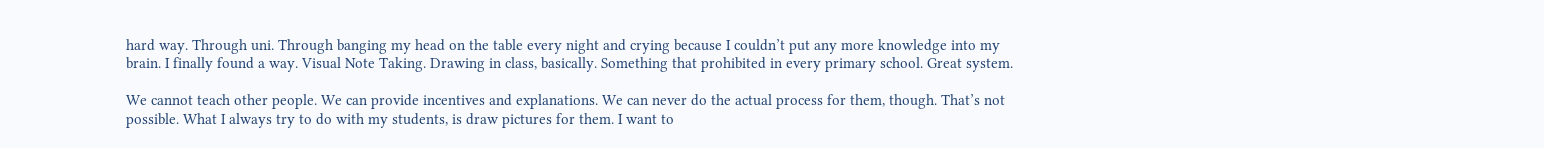hard way. Through uni. Through banging my head on the table every night and crying because I couldn’t put any more knowledge into my brain. I finally found a way. Visual Note Taking. Drawing in class, basically. Something that prohibited in every primary school. Great system.

We cannot teach other people. We can provide incentives and explanations. We can never do the actual process for them, though. That’s not possible. What I always try to do with my students, is draw pictures for them. I want to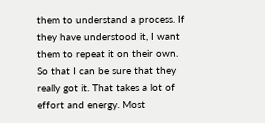them to understand a process. If they have understood it, I want them to repeat it on their own. So that I can be sure that they really got it. That takes a lot of effort and energy. Most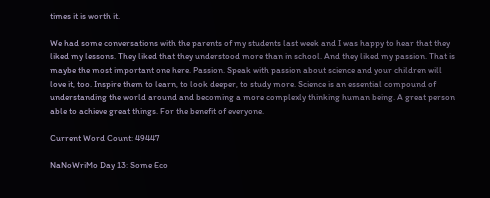times it is worth it.

We had some conversations with the parents of my students last week and I was happy to hear that they liked my lessons. They liked that they understood more than in school. And they liked my passion. That is maybe the most important one here. Passion. Speak with passion about science and your children will love it, too. Inspire them to learn, to look deeper, to study more. Science is an essential compound of understanding the world around and becoming a more complexly thinking human being. A great person able to achieve great things. For the benefit of everyone.

Current Word Count: 49447

NaNoWriMo Day 13: Some Eco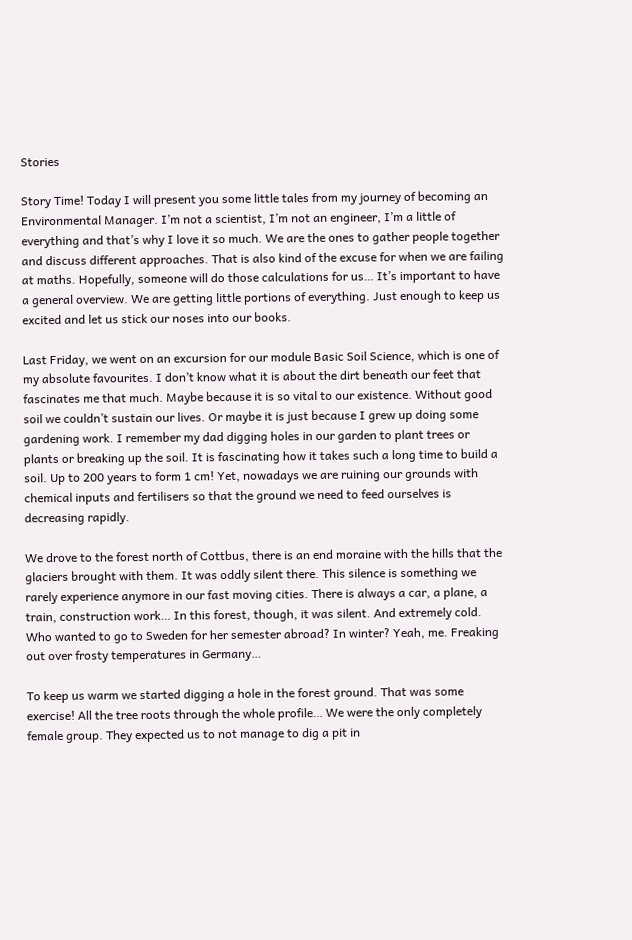Stories

Story Time! Today I will present you some little tales from my journey of becoming an Environmental Manager. I’m not a scientist, I’m not an engineer, I’m a little of everything and that’s why I love it so much. We are the ones to gather people together and discuss different approaches. That is also kind of the excuse for when we are failing at maths. Hopefully, someone will do those calculations for us… It’s important to have a general overview. We are getting little portions of everything. Just enough to keep us excited and let us stick our noses into our books.

Last Friday, we went on an excursion for our module Basic Soil Science, which is one of my absolute favourites. I don’t know what it is about the dirt beneath our feet that fascinates me that much. Maybe because it is so vital to our existence. Without good soil we couldn’t sustain our lives. Or maybe it is just because I grew up doing some gardening work. I remember my dad digging holes in our garden to plant trees or plants or breaking up the soil. It is fascinating how it takes such a long time to build a soil. Up to 200 years to form 1 cm! Yet, nowadays we are ruining our grounds with chemical inputs and fertilisers so that the ground we need to feed ourselves is decreasing rapidly.

We drove to the forest north of Cottbus, there is an end moraine with the hills that the glaciers brought with them. It was oddly silent there. This silence is something we rarely experience anymore in our fast moving cities. There is always a car, a plane, a train, construction work… In this forest, though, it was silent. And extremely cold. Who wanted to go to Sweden for her semester abroad? In winter? Yeah, me. Freaking out over frosty temperatures in Germany…

To keep us warm we started digging a hole in the forest ground. That was some exercise! All the tree roots through the whole profile… We were the only completely female group. They expected us to not manage to dig a pit in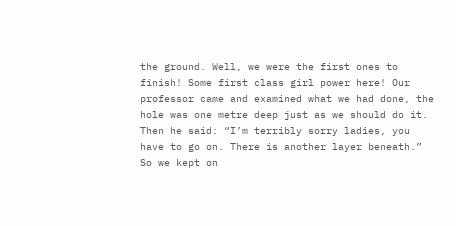the ground. Well, we were the first ones to finish! Some first class girl power here! Our professor came and examined what we had done, the hole was one metre deep just as we should do it. Then he said: “I’m terribly sorry ladies, you have to go on. There is another layer beneath.” So we kept on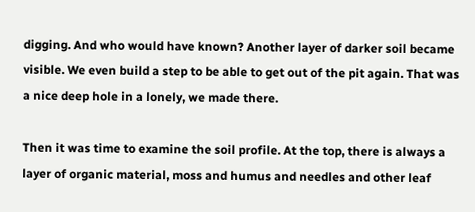digging. And who would have known? Another layer of darker soil became visible. We even build a step to be able to get out of the pit again. That was a nice deep hole in a lonely, we made there.

Then it was time to examine the soil profile. At the top, there is always a layer of organic material, moss and humus and needles and other leaf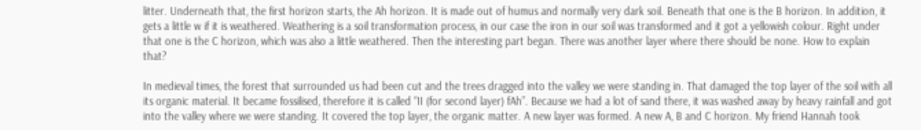litter. Underneath that, the first horizon starts, the Ah horizon. It is made out of humus and normally very dark soil. Beneath that one is the B horizon. In addition, it gets a little w if it is weathered. Weathering is a soil transformation process, in our case the iron in our soil was transformed and it got a yellowish colour. Right under that one is the C horizon, which was also a little weathered. Then the interesting part began. There was another layer where there should be none. How to explain that?

In medieval times, the forest that surrounded us had been cut and the trees dragged into the valley we were standing in. That damaged the top layer of the soil with all its organic material. It became fossilised, therefore it is called “II (for second layer) fAh”. Because we had a lot of sand there, it was washed away by heavy rainfall and got into the valley where we were standing. It covered the top layer, the organic matter. A new layer was formed. A new A, B and C horizon. My friend Hannah took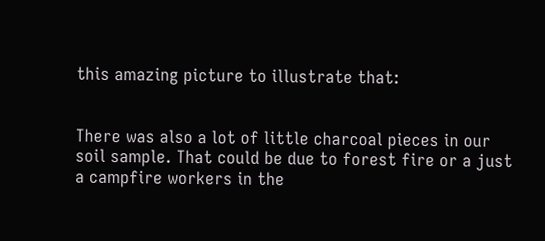this amazing picture to illustrate that:


There was also a lot of little charcoal pieces in our soil sample. That could be due to forest fire or a just a campfire workers in the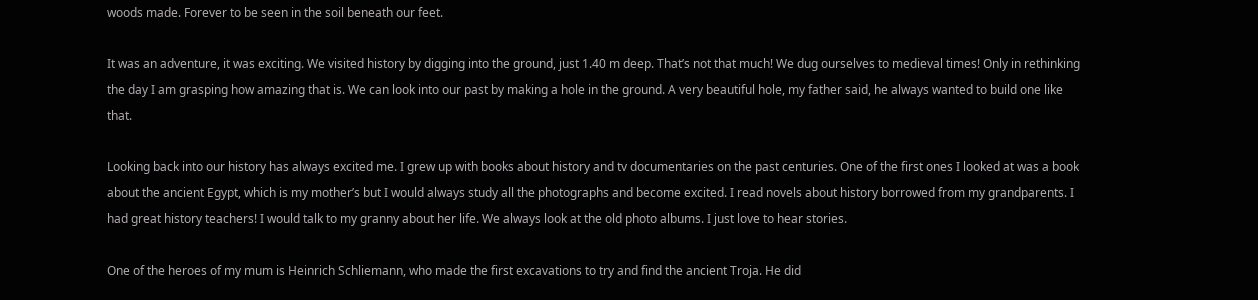woods made. Forever to be seen in the soil beneath our feet.

It was an adventure, it was exciting. We visited history by digging into the ground, just 1.40 m deep. That’s not that much! We dug ourselves to medieval times! Only in rethinking the day I am grasping how amazing that is. We can look into our past by making a hole in the ground. A very beautiful hole, my father said, he always wanted to build one like that.

Looking back into our history has always excited me. I grew up with books about history and tv documentaries on the past centuries. One of the first ones I looked at was a book about the ancient Egypt, which is my mother’s but I would always study all the photographs and become excited. I read novels about history borrowed from my grandparents. I had great history teachers! I would talk to my granny about her life. We always look at the old photo albums. I just love to hear stories.

One of the heroes of my mum is Heinrich Schliemann, who made the first excavations to try and find the ancient Troja. He did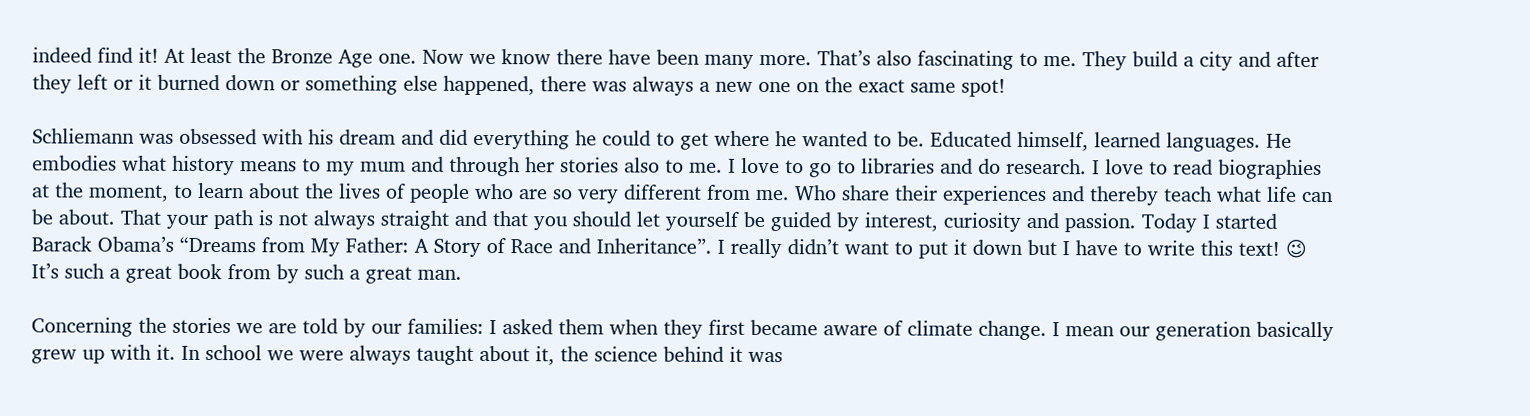indeed find it! At least the Bronze Age one. Now we know there have been many more. That’s also fascinating to me. They build a city and after they left or it burned down or something else happened, there was always a new one on the exact same spot!

Schliemann was obsessed with his dream and did everything he could to get where he wanted to be. Educated himself, learned languages. He embodies what history means to my mum and through her stories also to me. I love to go to libraries and do research. I love to read biographies at the moment, to learn about the lives of people who are so very different from me. Who share their experiences and thereby teach what life can be about. That your path is not always straight and that you should let yourself be guided by interest, curiosity and passion. Today I started Barack Obama’s “Dreams from My Father: A Story of Race and Inheritance”. I really didn’t want to put it down but I have to write this text! 😉 It’s such a great book from by such a great man.

Concerning the stories we are told by our families: I asked them when they first became aware of climate change. I mean our generation basically grew up with it. In school we were always taught about it, the science behind it was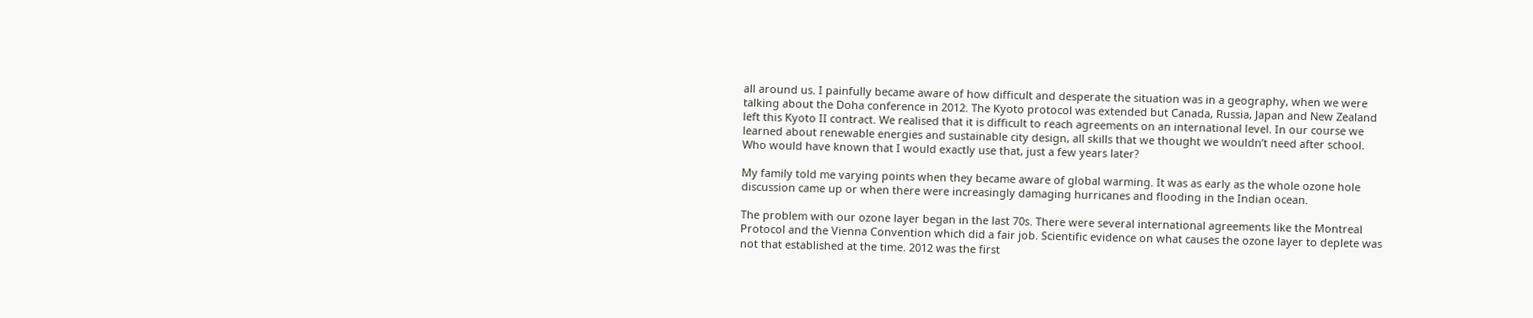all around us. I painfully became aware of how difficult and desperate the situation was in a geography, when we were talking about the Doha conference in 2012. The Kyoto protocol was extended but Canada, Russia, Japan and New Zealand left this Kyoto II contract. We realised that it is difficult to reach agreements on an international level. In our course we learned about renewable energies and sustainable city design, all skills that we thought we wouldn’t need after school. Who would have known that I would exactly use that, just a few years later?

My family told me varying points when they became aware of global warming. It was as early as the whole ozone hole discussion came up or when there were increasingly damaging hurricanes and flooding in the Indian ocean.

The problem with our ozone layer began in the last 70s. There were several international agreements like the Montreal Protocol and the Vienna Convention which did a fair job. Scientific evidence on what causes the ozone layer to deplete was not that established at the time. 2012 was the first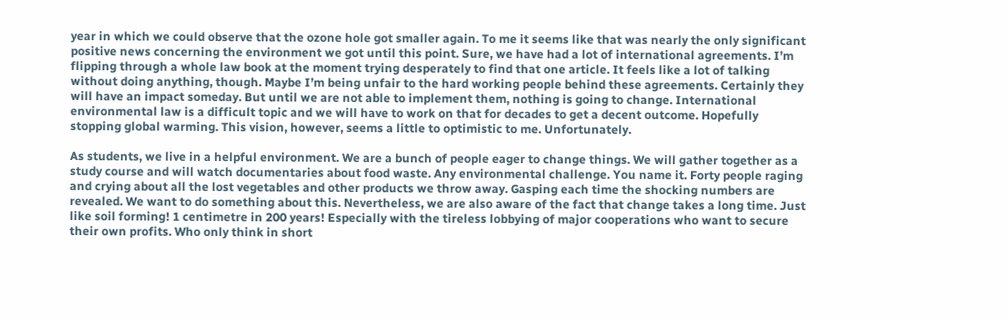year in which we could observe that the ozone hole got smaller again. To me it seems like that was nearly the only significant positive news concerning the environment we got until this point. Sure, we have had a lot of international agreements. I’m flipping through a whole law book at the moment trying desperately to find that one article. It feels like a lot of talking without doing anything, though. Maybe I’m being unfair to the hard working people behind these agreements. Certainly they will have an impact someday. But until we are not able to implement them, nothing is going to change. International environmental law is a difficult topic and we will have to work on that for decades to get a decent outcome. Hopefully stopping global warming. This vision, however, seems a little to optimistic to me. Unfortunately.

As students, we live in a helpful environment. We are a bunch of people eager to change things. We will gather together as a study course and will watch documentaries about food waste. Any environmental challenge. You name it. Forty people raging and crying about all the lost vegetables and other products we throw away. Gasping each time the shocking numbers are revealed. We want to do something about this. Nevertheless, we are also aware of the fact that change takes a long time. Just like soil forming! 1 centimetre in 200 years! Especially with the tireless lobbying of major cooperations who want to secure their own profits. Who only think in short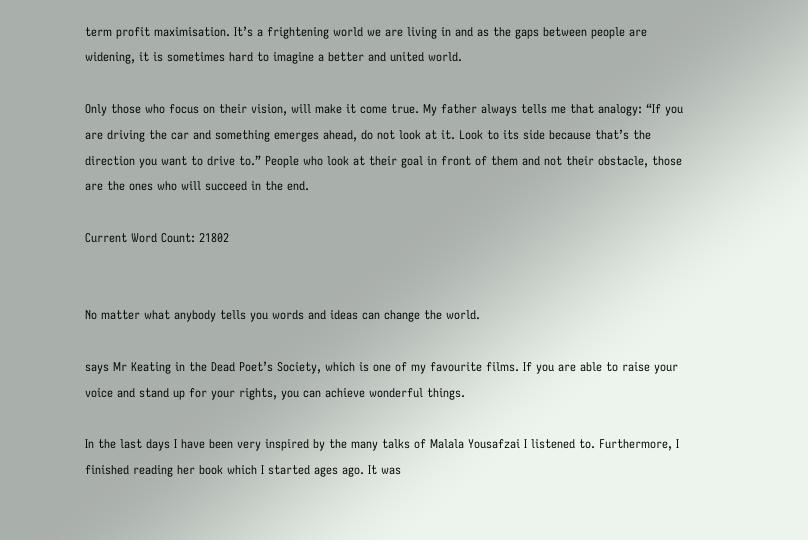term profit maximisation. It’s a frightening world we are living in and as the gaps between people are widening, it is sometimes hard to imagine a better and united world.

Only those who focus on their vision, will make it come true. My father always tells me that analogy: “If you are driving the car and something emerges ahead, do not look at it. Look to its side because that’s the direction you want to drive to.” People who look at their goal in front of them and not their obstacle, those are the ones who will succeed in the end.

Current Word Count: 21802


No matter what anybody tells you words and ideas can change the world.

says Mr Keating in the Dead Poet’s Society, which is one of my favourite films. If you are able to raise your voice and stand up for your rights, you can achieve wonderful things.

In the last days I have been very inspired by the many talks of Malala Yousafzai I listened to. Furthermore, I finished reading her book which I started ages ago. It was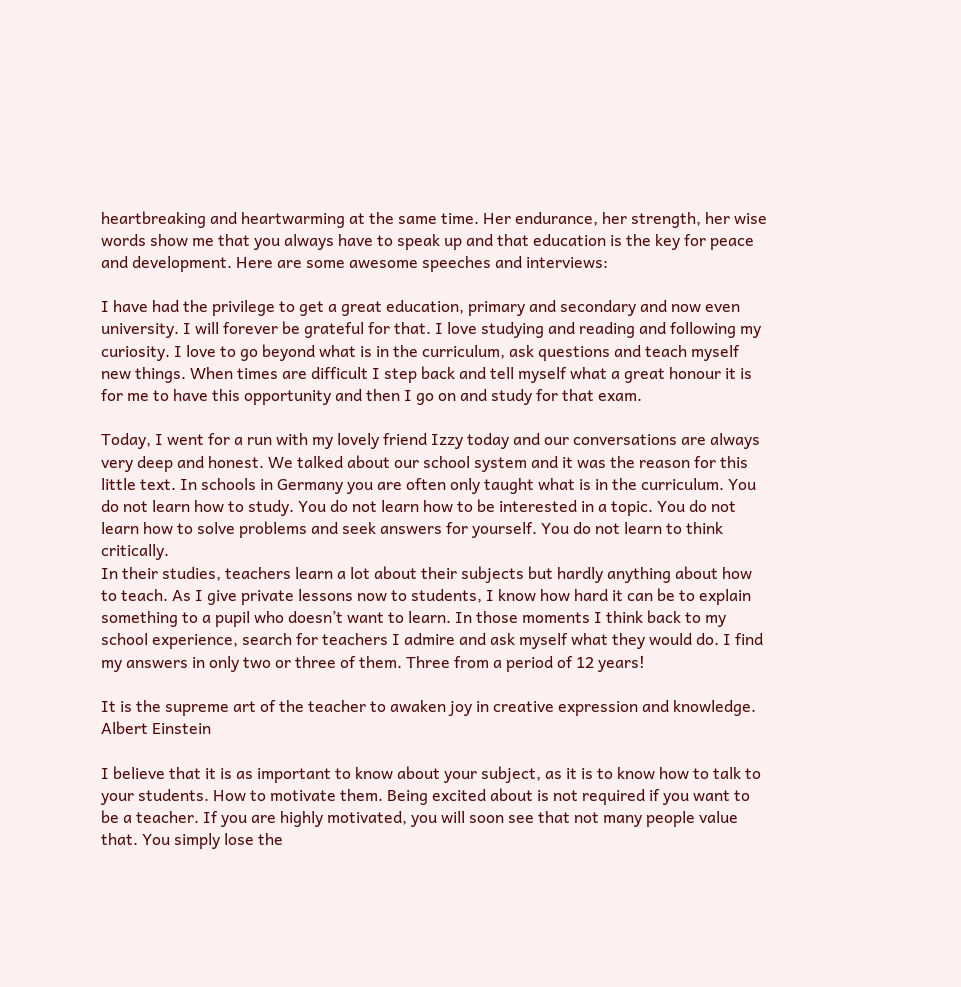heartbreaking and heartwarming at the same time. Her endurance, her strength, her wise words show me that you always have to speak up and that education is the key for peace and development. Here are some awesome speeches and interviews:

I have had the privilege to get a great education, primary and secondary and now even university. I will forever be grateful for that. I love studying and reading and following my curiosity. I love to go beyond what is in the curriculum, ask questions and teach myself new things. When times are difficult I step back and tell myself what a great honour it is for me to have this opportunity and then I go on and study for that exam.

Today, I went for a run with my lovely friend Izzy today and our conversations are always very deep and honest. We talked about our school system and it was the reason for this little text. In schools in Germany you are often only taught what is in the curriculum. You do not learn how to study. You do not learn how to be interested in a topic. You do not learn how to solve problems and seek answers for yourself. You do not learn to think critically.
In their studies, teachers learn a lot about their subjects but hardly anything about how to teach. As I give private lessons now to students, I know how hard it can be to explain something to a pupil who doesn’t want to learn. In those moments I think back to my school experience, search for teachers I admire and ask myself what they would do. I find my answers in only two or three of them. Three from a period of 12 years!

It is the supreme art of the teacher to awaken joy in creative expression and knowledge. Albert Einstein

I believe that it is as important to know about your subject, as it is to know how to talk to your students. How to motivate them. Being excited about is not required if you want to be a teacher. If you are highly motivated, you will soon see that not many people value that. You simply lose the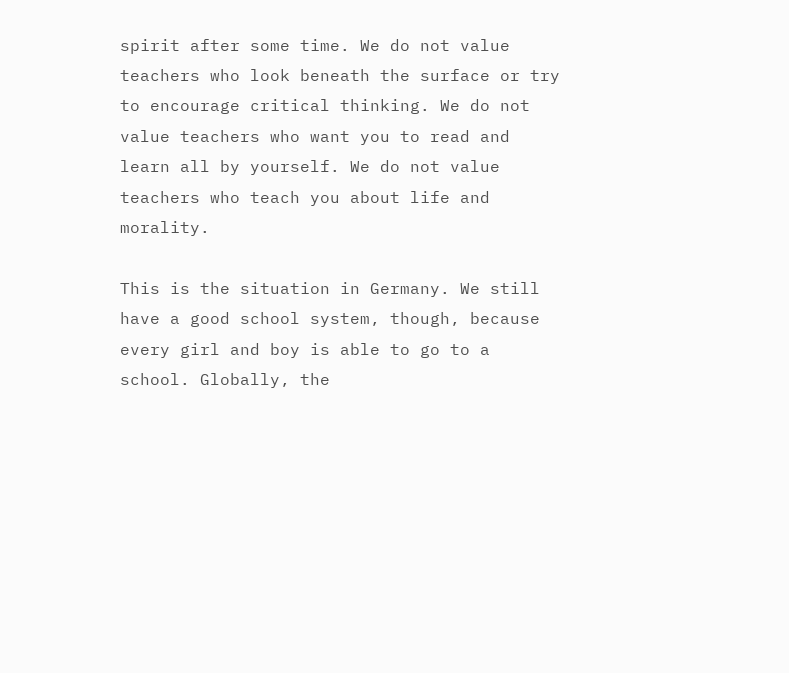spirit after some time. We do not value teachers who look beneath the surface or try to encourage critical thinking. We do not value teachers who want you to read and learn all by yourself. We do not value teachers who teach you about life and morality.

This is the situation in Germany. We still have a good school system, though, because every girl and boy is able to go to a school. Globally, the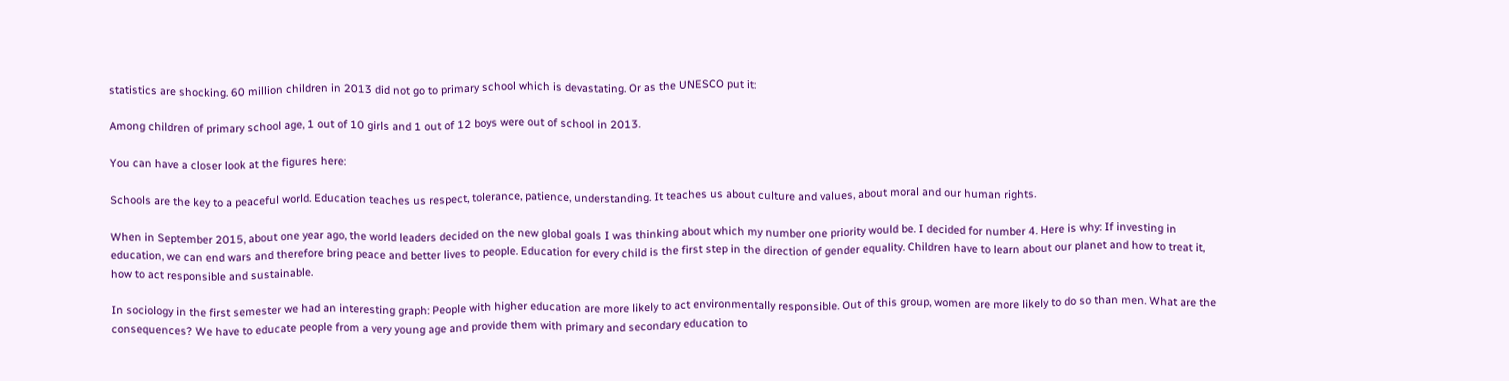statistics are shocking. 60 million children in 2013 did not go to primary school which is devastating. Or as the UNESCO put it:

Among children of primary school age, 1 out of 10 girls and 1 out of 12 boys were out of school in 2013.

You can have a closer look at the figures here:

Schools are the key to a peaceful world. Education teaches us respect, tolerance, patience, understanding. It teaches us about culture and values, about moral and our human rights.

When in September 2015, about one year ago, the world leaders decided on the new global goals I was thinking about which my number one priority would be. I decided for number 4. Here is why: If investing in education, we can end wars and therefore bring peace and better lives to people. Education for every child is the first step in the direction of gender equality. Children have to learn about our planet and how to treat it, how to act responsible and sustainable.

In sociology in the first semester we had an interesting graph: People with higher education are more likely to act environmentally responsible. Out of this group, women are more likely to do so than men. What are the consequences? We have to educate people from a very young age and provide them with primary and secondary education to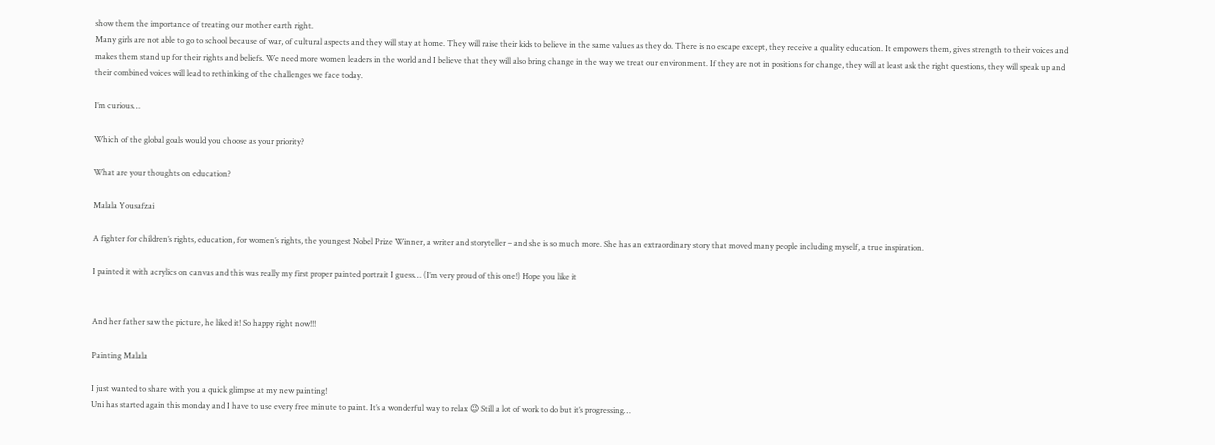show them the importance of treating our mother earth right.
Many girls are not able to go to school because of war, of cultural aspects and they will stay at home. They will raise their kids to believe in the same values as they do. There is no escape except, they receive a quality education. It empowers them, gives strength to their voices and makes them stand up for their rights and beliefs. We need more women leaders in the world and I believe that they will also bring change in the way we treat our environment. If they are not in positions for change, they will at least ask the right questions, they will speak up and their combined voices will lead to rethinking of the challenges we face today.

I’m curious…

Which of the global goals would you choose as your priority?

What are your thoughts on education?

Malala Yousafzai

A fighter for children’s rights, education, for women’s rights, the youngest Nobel Prize Winner, a writer and storyteller – and she is so much more. She has an extraordinary story that moved many people including myself, a true inspiration.

I painted it with acrylics on canvas and this was really my first proper painted portrait I guess… (I’m very proud of this one!) Hope you like it


And her father saw the picture, he liked it! So happy right now!!!

Painting Malala

I just wanted to share with you a quick glimpse at my new painting!
Uni has started again this monday and I have to use every free minute to paint. It’s a wonderful way to relax 😉 Still a lot of work to do but it’s progressing…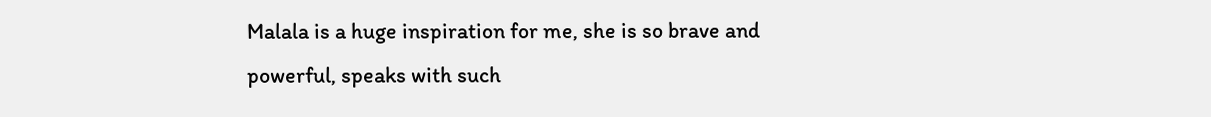Malala is a huge inspiration for me, she is so brave and powerful, speaks with such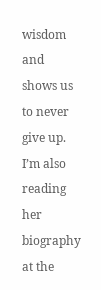wisdom and shows us to never give up. I’m also reading her biography at the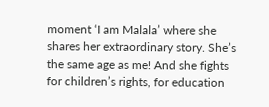moment ‘I am Malala’ where she shares her extraordinary story. She’s the same age as me! And she fights for children’s rights, for education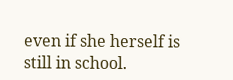even if she herself is still in school.